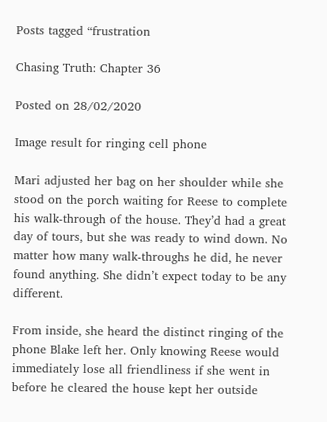Posts tagged “frustration

Chasing Truth: Chapter 36

Posted on 28/02/2020

Image result for ringing cell phone

Mari adjusted her bag on her shoulder while she stood on the porch waiting for Reese to complete his walk-through of the house. They’d had a great day of tours, but she was ready to wind down. No matter how many walk-throughs he did, he never found anything. She didn’t expect today to be any different.

From inside, she heard the distinct ringing of the phone Blake left her. Only knowing Reese would immediately lose all friendliness if she went in before he cleared the house kept her outside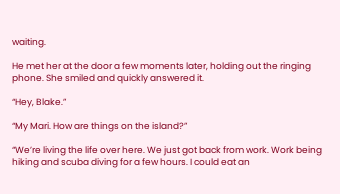waiting.

He met her at the door a few moments later, holding out the ringing phone. She smiled and quickly answered it.

“Hey, Blake.”

“My Mari. How are things on the island?”

“We’re living the life over here. We just got back from work. Work being hiking and scuba diving for a few hours. I could eat an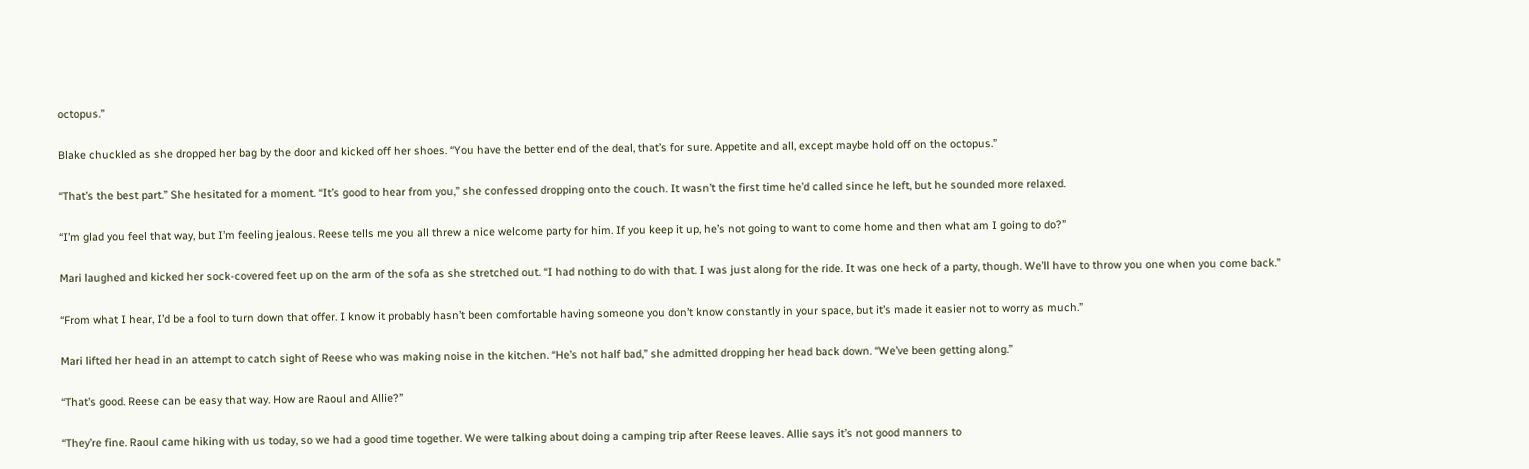octopus.”

Blake chuckled as she dropped her bag by the door and kicked off her shoes. “You have the better end of the deal, that’s for sure. Appetite and all, except maybe hold off on the octopus.”

“That’s the best part.” She hesitated for a moment. “It’s good to hear from you,” she confessed dropping onto the couch. It wasn’t the first time he’d called since he left, but he sounded more relaxed.

“I’m glad you feel that way, but I’m feeling jealous. Reese tells me you all threw a nice welcome party for him. If you keep it up, he’s not going to want to come home and then what am I going to do?”

Mari laughed and kicked her sock-covered feet up on the arm of the sofa as she stretched out. “I had nothing to do with that. I was just along for the ride. It was one heck of a party, though. We’ll have to throw you one when you come back.”

“From what I hear, I’d be a fool to turn down that offer. I know it probably hasn’t been comfortable having someone you don’t know constantly in your space, but it’s made it easier not to worry as much.”

Mari lifted her head in an attempt to catch sight of Reese who was making noise in the kitchen. “He’s not half bad,” she admitted dropping her head back down. “We’ve been getting along.”

“That’s good. Reese can be easy that way. How are Raoul and Allie?”

“They’re fine. Raoul came hiking with us today, so we had a good time together. We were talking about doing a camping trip after Reese leaves. Allie says it’s not good manners to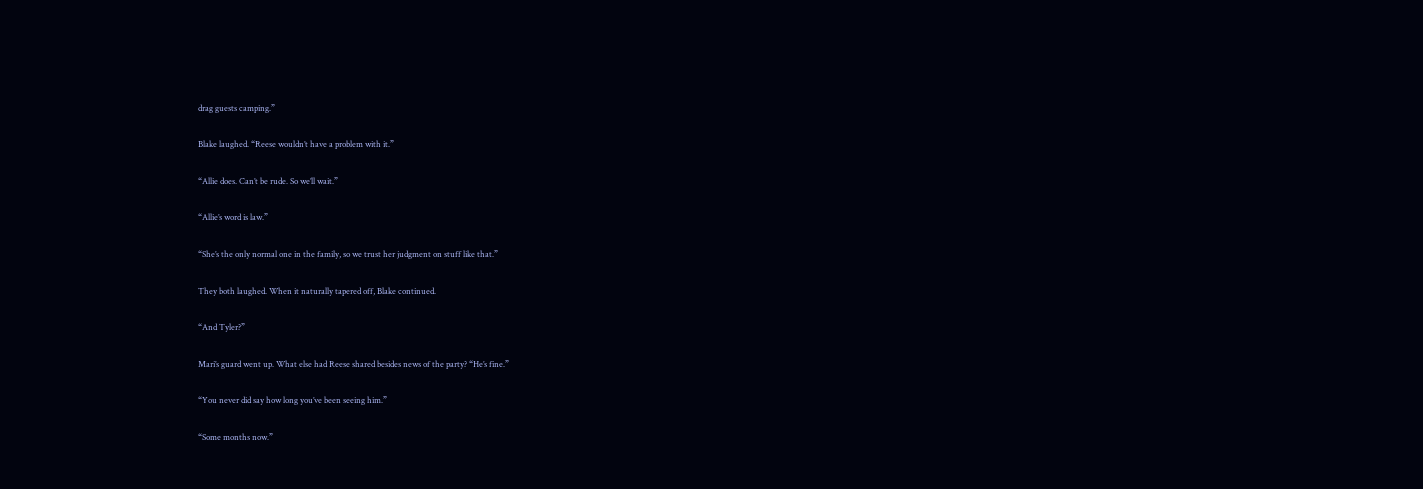drag guests camping.”

Blake laughed. “Reese wouldn’t have a problem with it.”

“Allie does. Can’t be rude. So we’ll wait.”

“Allie’s word is law.”

“She’s the only normal one in the family, so we trust her judgment on stuff like that.”

They both laughed. When it naturally tapered off, Blake continued.

“And Tyler?”

Mari’s guard went up. What else had Reese shared besides news of the party? “He’s fine.”

“You never did say how long you’ve been seeing him.”

“Some months now.”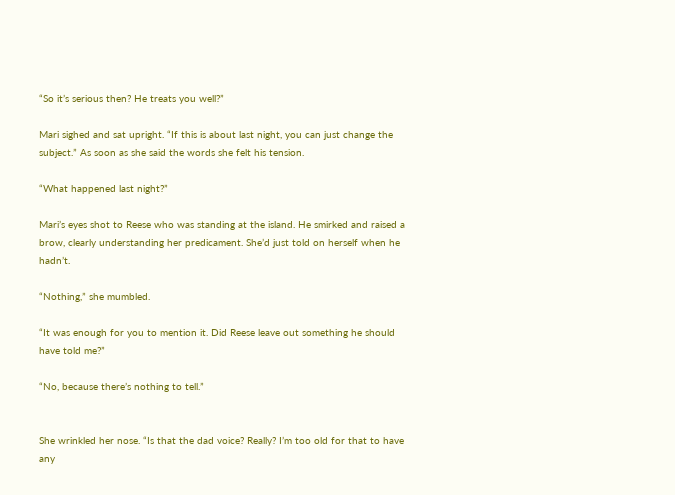“So it’s serious then? He treats you well?”

Mari sighed and sat upright. “If this is about last night, you can just change the subject.” As soon as she said the words she felt his tension.

“What happened last night?”

Mari’s eyes shot to Reese who was standing at the island. He smirked and raised a brow, clearly understanding her predicament. She’d just told on herself when he hadn’t.

“Nothing,” she mumbled.

“It was enough for you to mention it. Did Reese leave out something he should have told me?”

“No, because there’s nothing to tell.”


She wrinkled her nose. “Is that the dad voice? Really? I’m too old for that to have any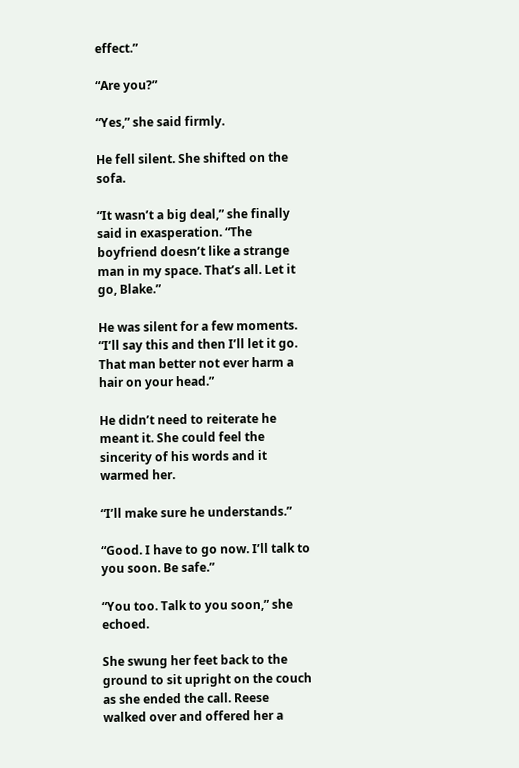effect.”

“Are you?”

“Yes,” she said firmly.

He fell silent. She shifted on the sofa.

“It wasn’t a big deal,” she finally said in exasperation. “The boyfriend doesn’t like a strange man in my space. That’s all. Let it go, Blake.”

He was silent for a few moments. “I’ll say this and then I’ll let it go. That man better not ever harm a hair on your head.”

He didn’t need to reiterate he meant it. She could feel the sincerity of his words and it warmed her.

“I’ll make sure he understands.”

“Good. I have to go now. I’ll talk to you soon. Be safe.”

“You too. Talk to you soon,” she echoed.

She swung her feet back to the ground to sit upright on the couch as she ended the call. Reese walked over and offered her a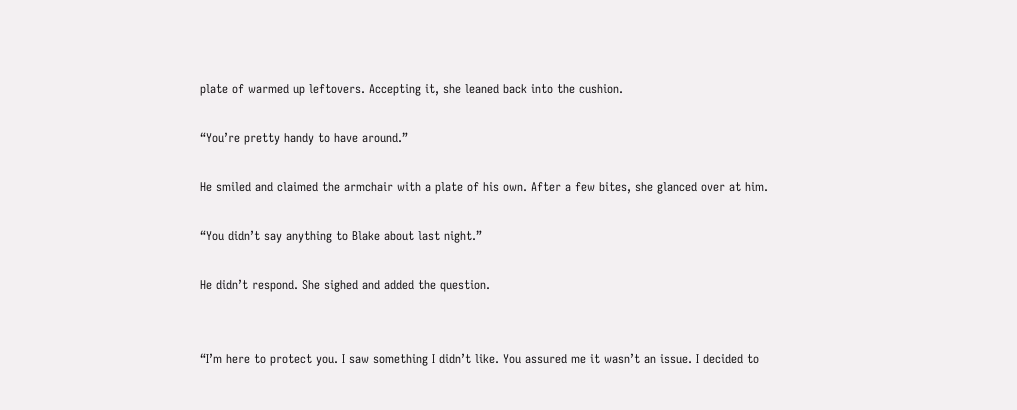plate of warmed up leftovers. Accepting it, she leaned back into the cushion.

“You’re pretty handy to have around.”

He smiled and claimed the armchair with a plate of his own. After a few bites, she glanced over at him.

“You didn’t say anything to Blake about last night.”

He didn’t respond. She sighed and added the question.


“I’m here to protect you. I saw something I didn’t like. You assured me it wasn’t an issue. I decided to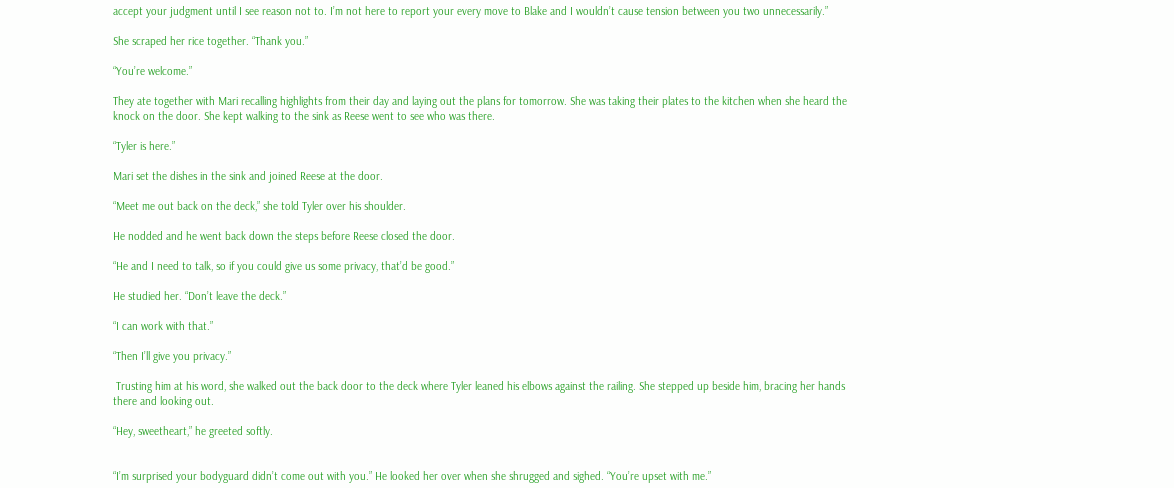accept your judgment until I see reason not to. I’m not here to report your every move to Blake and I wouldn’t cause tension between you two unnecessarily.”

She scraped her rice together. “Thank you.”

“You’re welcome.”

They ate together with Mari recalling highlights from their day and laying out the plans for tomorrow. She was taking their plates to the kitchen when she heard the knock on the door. She kept walking to the sink as Reese went to see who was there.

“Tyler is here.”

Mari set the dishes in the sink and joined Reese at the door.

“Meet me out back on the deck,” she told Tyler over his shoulder.

He nodded and he went back down the steps before Reese closed the door.

“He and I need to talk, so if you could give us some privacy, that’d be good.”

He studied her. “Don’t leave the deck.”

“I can work with that.”

“Then I’ll give you privacy.”

 Trusting him at his word, she walked out the back door to the deck where Tyler leaned his elbows against the railing. She stepped up beside him, bracing her hands there and looking out.

“Hey, sweetheart,” he greeted softly.


“I’m surprised your bodyguard didn’t come out with you.” He looked her over when she shrugged and sighed. “You’re upset with me.”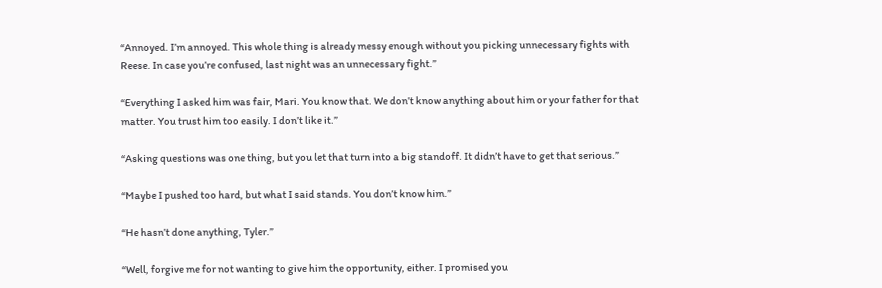“Annoyed. I’m annoyed. This whole thing is already messy enough without you picking unnecessary fights with Reese. In case you’re confused, last night was an unnecessary fight.”

“Everything I asked him was fair, Mari. You know that. We don’t know anything about him or your father for that matter. You trust him too easily. I don’t like it.”

“Asking questions was one thing, but you let that turn into a big standoff. It didn’t have to get that serious.”

“Maybe I pushed too hard, but what I said stands. You don’t know him.”

“He hasn’t done anything, Tyler.”

“Well, forgive me for not wanting to give him the opportunity, either. I promised you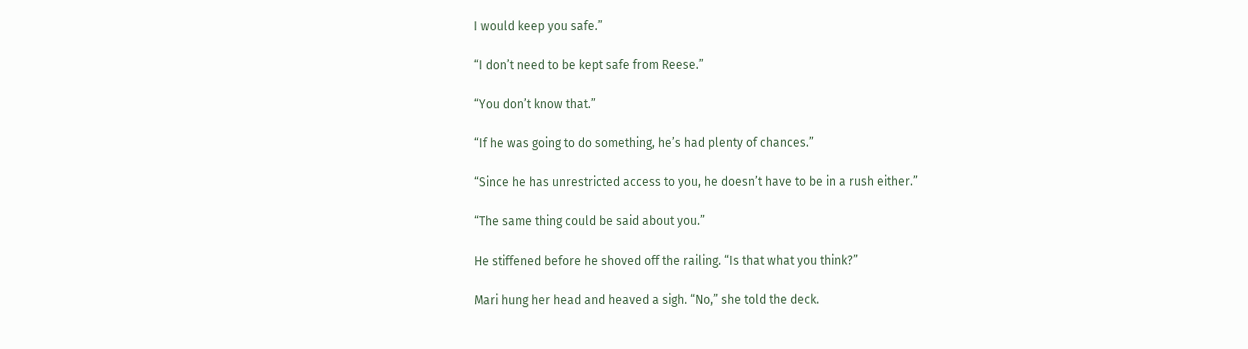I would keep you safe.”

“I don’t need to be kept safe from Reese.”

“You don’t know that.”

“If he was going to do something, he’s had plenty of chances.”

“Since he has unrestricted access to you, he doesn’t have to be in a rush either.”

“The same thing could be said about you.”

He stiffened before he shoved off the railing. “Is that what you think?”

Mari hung her head and heaved a sigh. “No,” she told the deck.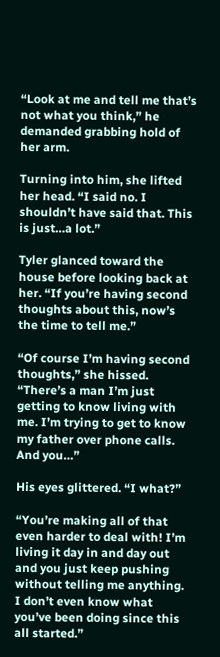“Look at me and tell me that’s not what you think,” he demanded grabbing hold of her arm.

Turning into him, she lifted her head. “I said no. I shouldn’t have said that. This is just…a lot.”

Tyler glanced toward the house before looking back at her. “If you’re having second thoughts about this, now’s the time to tell me.”

“Of course I’m having second thoughts,” she hissed. “There’s a man I’m just getting to know living with me. I’m trying to get to know my father over phone calls. And you…”

His eyes glittered. “I what?”

“You’re making all of that even harder to deal with! I’m living it day in and day out and you just keep pushing without telling me anything. I don’t even know what you’ve been doing since this all started.”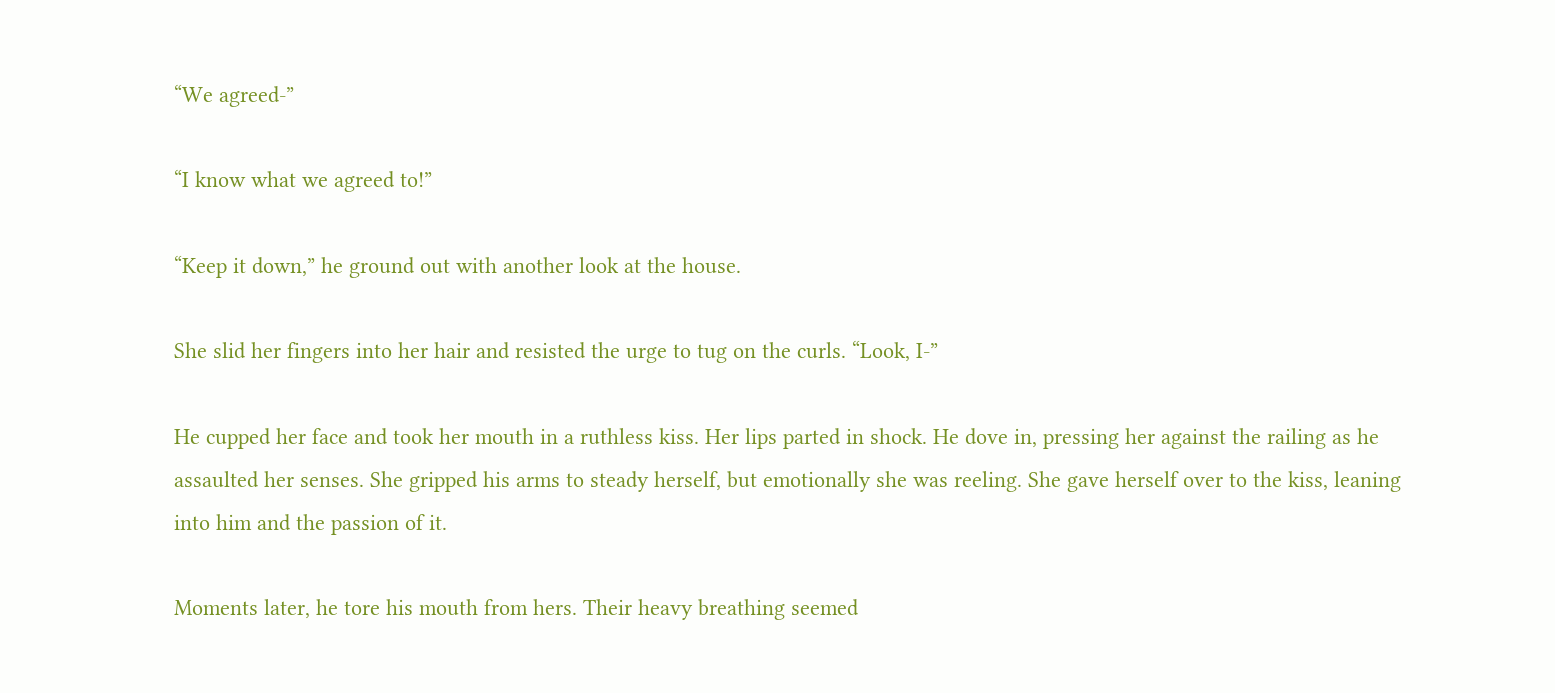“We agreed-”

“I know what we agreed to!”

“Keep it down,” he ground out with another look at the house.

She slid her fingers into her hair and resisted the urge to tug on the curls. “Look, I-”

He cupped her face and took her mouth in a ruthless kiss. Her lips parted in shock. He dove in, pressing her against the railing as he assaulted her senses. She gripped his arms to steady herself, but emotionally she was reeling. She gave herself over to the kiss, leaning into him and the passion of it.

Moments later, he tore his mouth from hers. Their heavy breathing seemed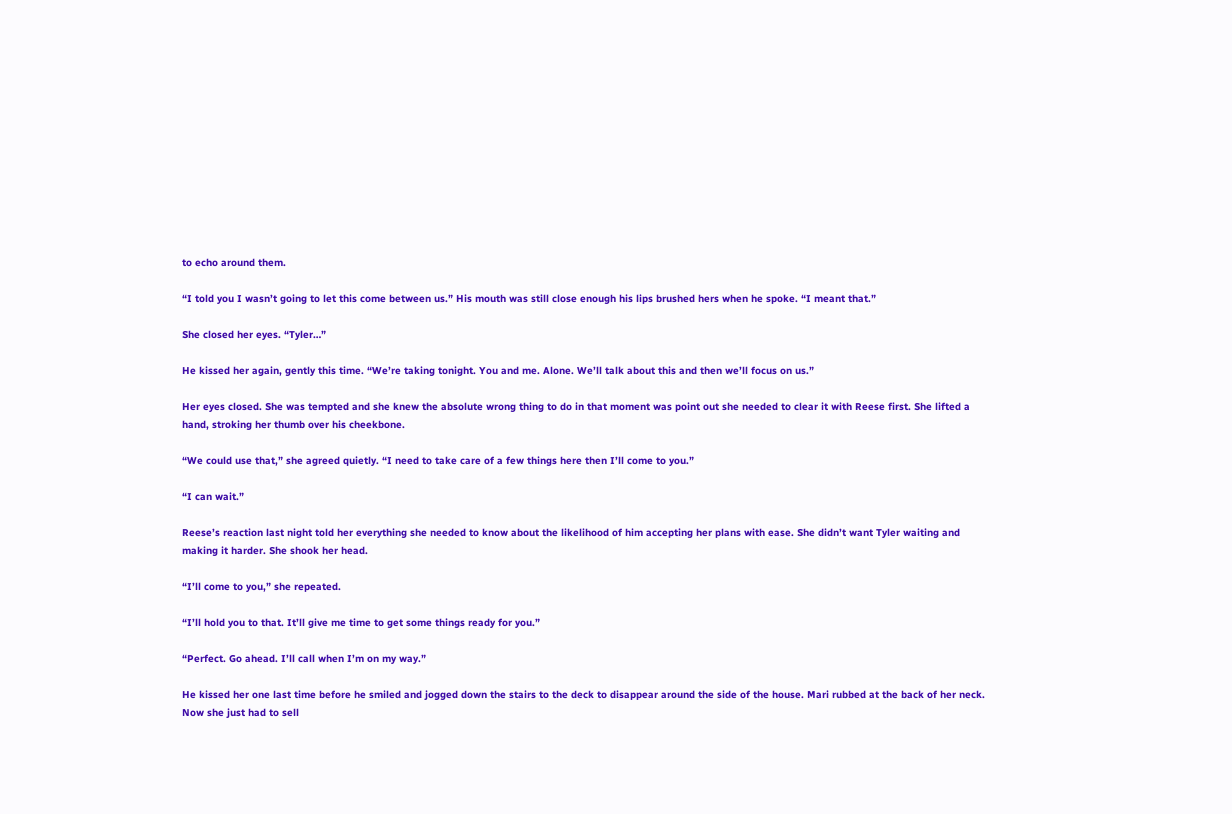to echo around them.

“I told you I wasn’t going to let this come between us.” His mouth was still close enough his lips brushed hers when he spoke. “I meant that.”

She closed her eyes. “Tyler…”

He kissed her again, gently this time. “We’re taking tonight. You and me. Alone. We’ll talk about this and then we’ll focus on us.”

Her eyes closed. She was tempted and she knew the absolute wrong thing to do in that moment was point out she needed to clear it with Reese first. She lifted a hand, stroking her thumb over his cheekbone.

“We could use that,” she agreed quietly. “I need to take care of a few things here then I’ll come to you.”

“I can wait.”

Reese’s reaction last night told her everything she needed to know about the likelihood of him accepting her plans with ease. She didn’t want Tyler waiting and making it harder. She shook her head.

“I’ll come to you,” she repeated.

“I’ll hold you to that. It’ll give me time to get some things ready for you.”

“Perfect. Go ahead. I’ll call when I’m on my way.”

He kissed her one last time before he smiled and jogged down the stairs to the deck to disappear around the side of the house. Mari rubbed at the back of her neck. Now she just had to sell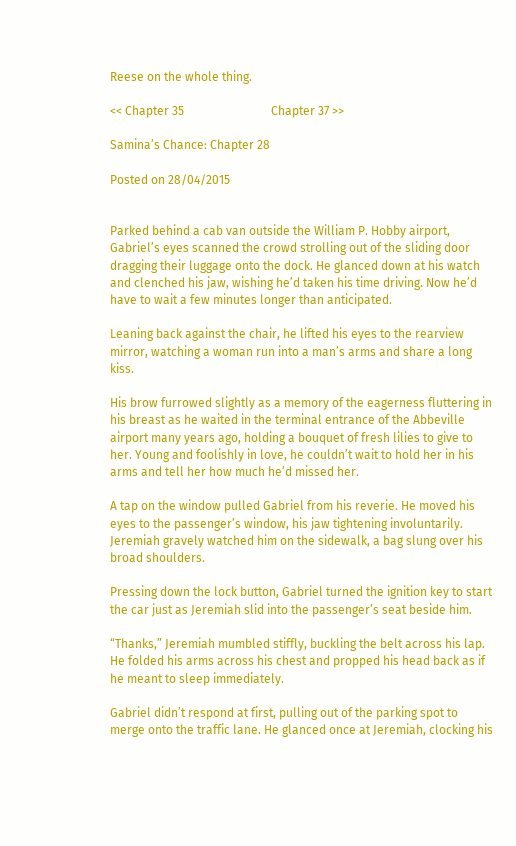Reese on the whole thing.

<< Chapter 35                             Chapter 37 >>

Samina’s Chance: Chapter 28

Posted on 28/04/2015


Parked behind a cab van outside the William P. Hobby airport, Gabriel’s eyes scanned the crowd strolling out of the sliding door dragging their luggage onto the dock. He glanced down at his watch and clenched his jaw, wishing he’d taken his time driving. Now he’d have to wait a few minutes longer than anticipated.

Leaning back against the chair, he lifted his eyes to the rearview mirror, watching a woman run into a man’s arms and share a long kiss.

His brow furrowed slightly as a memory of the eagerness fluttering in his breast as he waited in the terminal entrance of the Abbeville airport many years ago, holding a bouquet of fresh lilies to give to her. Young and foolishly in love, he couldn’t wait to hold her in his arms and tell her how much he’d missed her.

A tap on the window pulled Gabriel from his reverie. He moved his eyes to the passenger’s window, his jaw tightening involuntarily. Jeremiah gravely watched him on the sidewalk, a bag slung over his broad shoulders.

Pressing down the lock button, Gabriel turned the ignition key to start the car just as Jeremiah slid into the passenger’s seat beside him.

“Thanks,” Jeremiah mumbled stiffly, buckling the belt across his lap. He folded his arms across his chest and propped his head back as if he meant to sleep immediately.

Gabriel didn’t respond at first, pulling out of the parking spot to merge onto the traffic lane. He glanced once at Jeremiah, clocking his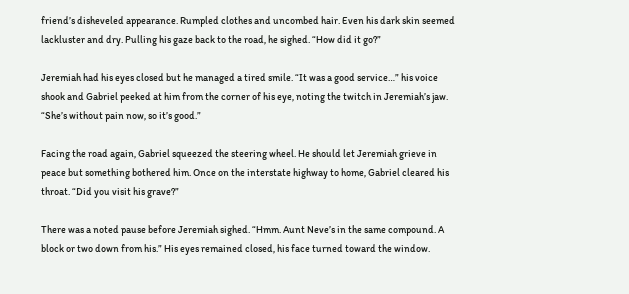friend’s disheveled appearance. Rumpled clothes and uncombed hair. Even his dark skin seemed lackluster and dry. Pulling his gaze back to the road, he sighed. “How did it go?”

Jeremiah had his eyes closed but he managed a tired smile. “It was a good service…” his voice shook and Gabriel peeked at him from the corner of his eye, noting the twitch in Jeremiah’s jaw. “She’s without pain now, so it’s good.”

Facing the road again, Gabriel squeezed the steering wheel. He should let Jeremiah grieve in peace but something bothered him. Once on the interstate highway to home, Gabriel cleared his throat. “Did you visit his grave?”

There was a noted pause before Jeremiah sighed. “Hmm. Aunt Neve’s in the same compound. A block or two down from his.” His eyes remained closed, his face turned toward the window.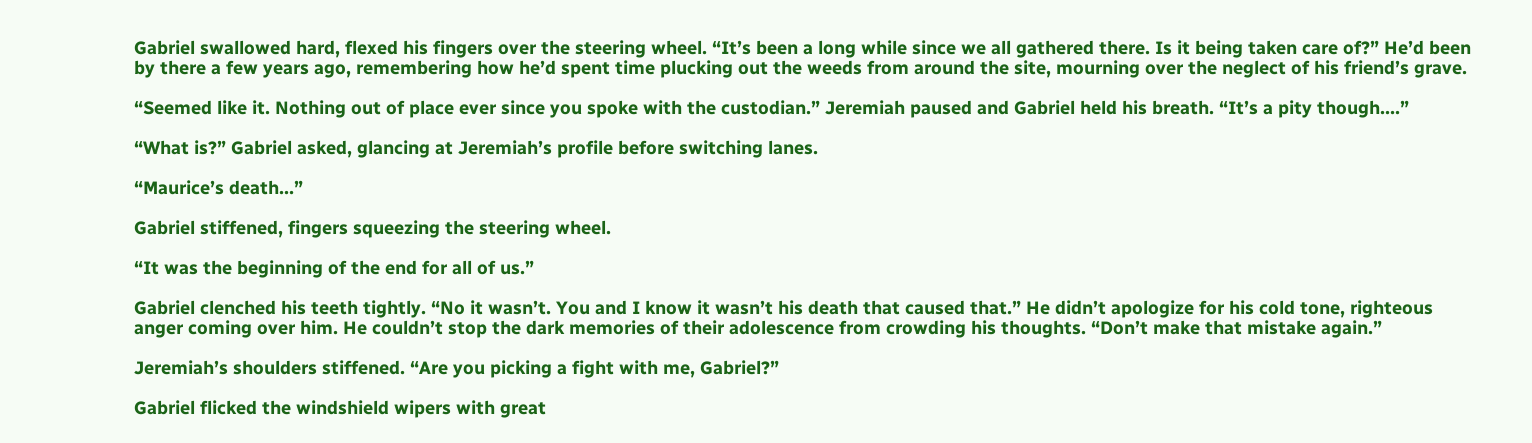Gabriel swallowed hard, flexed his fingers over the steering wheel. “It’s been a long while since we all gathered there. Is it being taken care of?” He’d been by there a few years ago, remembering how he’d spent time plucking out the weeds from around the site, mourning over the neglect of his friend’s grave.

“Seemed like it. Nothing out of place ever since you spoke with the custodian.” Jeremiah paused and Gabriel held his breath. “It’s a pity though….”

“What is?” Gabriel asked, glancing at Jeremiah’s profile before switching lanes.

“Maurice’s death…”

Gabriel stiffened, fingers squeezing the steering wheel.

“It was the beginning of the end for all of us.”

Gabriel clenched his teeth tightly. “No it wasn’t. You and I know it wasn’t his death that caused that.” He didn’t apologize for his cold tone, righteous anger coming over him. He couldn’t stop the dark memories of their adolescence from crowding his thoughts. “Don’t make that mistake again.”

Jeremiah’s shoulders stiffened. “Are you picking a fight with me, Gabriel?”

Gabriel flicked the windshield wipers with great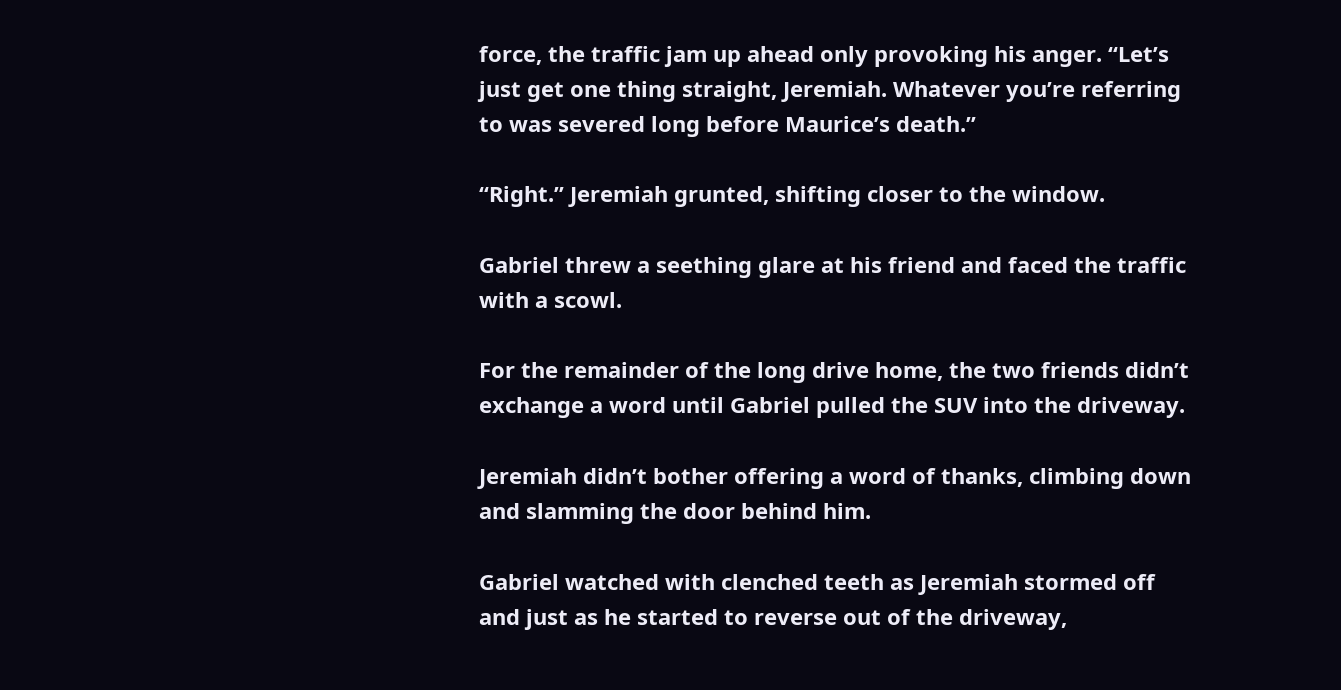force, the traffic jam up ahead only provoking his anger. “Let’s just get one thing straight, Jeremiah. Whatever you’re referring to was severed long before Maurice’s death.”

“Right.” Jeremiah grunted, shifting closer to the window.

Gabriel threw a seething glare at his friend and faced the traffic with a scowl.

For the remainder of the long drive home, the two friends didn’t exchange a word until Gabriel pulled the SUV into the driveway.

Jeremiah didn’t bother offering a word of thanks, climbing down and slamming the door behind him.

Gabriel watched with clenched teeth as Jeremiah stormed off and just as he started to reverse out of the driveway,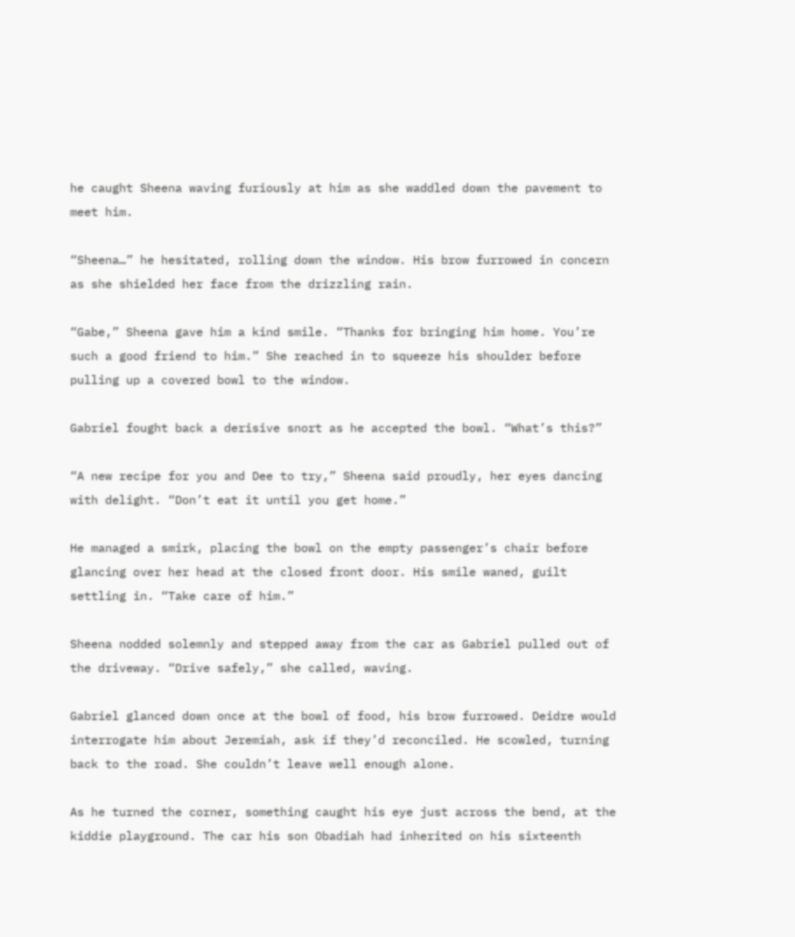he caught Sheena waving furiously at him as she waddled down the pavement to meet him.

“Sheena…” he hesitated, rolling down the window. His brow furrowed in concern as she shielded her face from the drizzling rain.

“Gabe,” Sheena gave him a kind smile. “Thanks for bringing him home. You’re such a good friend to him.” She reached in to squeeze his shoulder before pulling up a covered bowl to the window.

Gabriel fought back a derisive snort as he accepted the bowl. “What’s this?”

“A new recipe for you and Dee to try,” Sheena said proudly, her eyes dancing with delight. “Don’t eat it until you get home.”

He managed a smirk, placing the bowl on the empty passenger’s chair before glancing over her head at the closed front door. His smile waned, guilt settling in. “Take care of him.”

Sheena nodded solemnly and stepped away from the car as Gabriel pulled out of the driveway. “Drive safely,” she called, waving.

Gabriel glanced down once at the bowl of food, his brow furrowed. Deidre would interrogate him about Jeremiah, ask if they’d reconciled. He scowled, turning back to the road. She couldn’t leave well enough alone.

As he turned the corner, something caught his eye just across the bend, at the kiddie playground. The car his son Obadiah had inherited on his sixteenth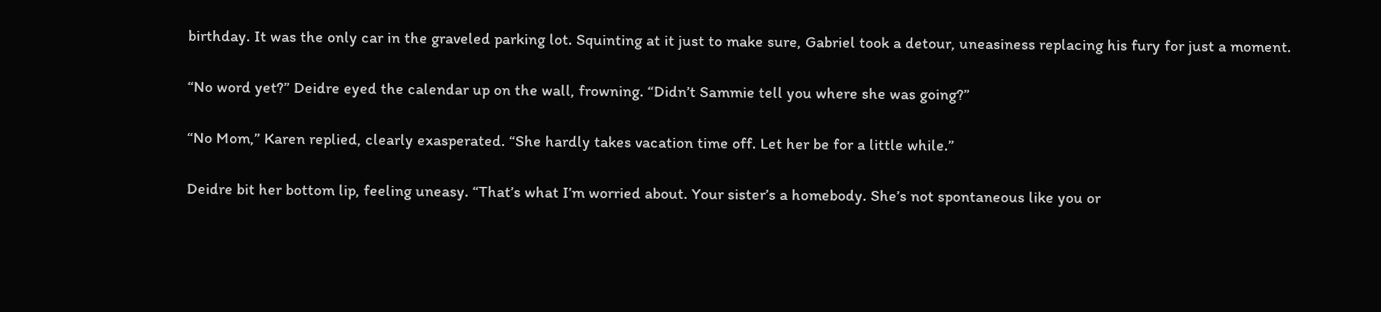birthday. It was the only car in the graveled parking lot. Squinting at it just to make sure, Gabriel took a detour, uneasiness replacing his fury for just a moment.

“No word yet?” Deidre eyed the calendar up on the wall, frowning. “Didn’t Sammie tell you where she was going?”

“No Mom,” Karen replied, clearly exasperated. “She hardly takes vacation time off. Let her be for a little while.”

Deidre bit her bottom lip, feeling uneasy. “That’s what I’m worried about. Your sister’s a homebody. She’s not spontaneous like you or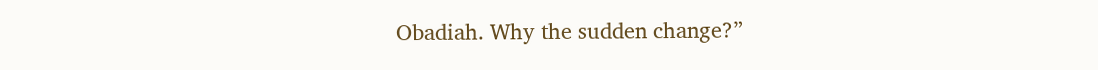Obadiah. Why the sudden change?”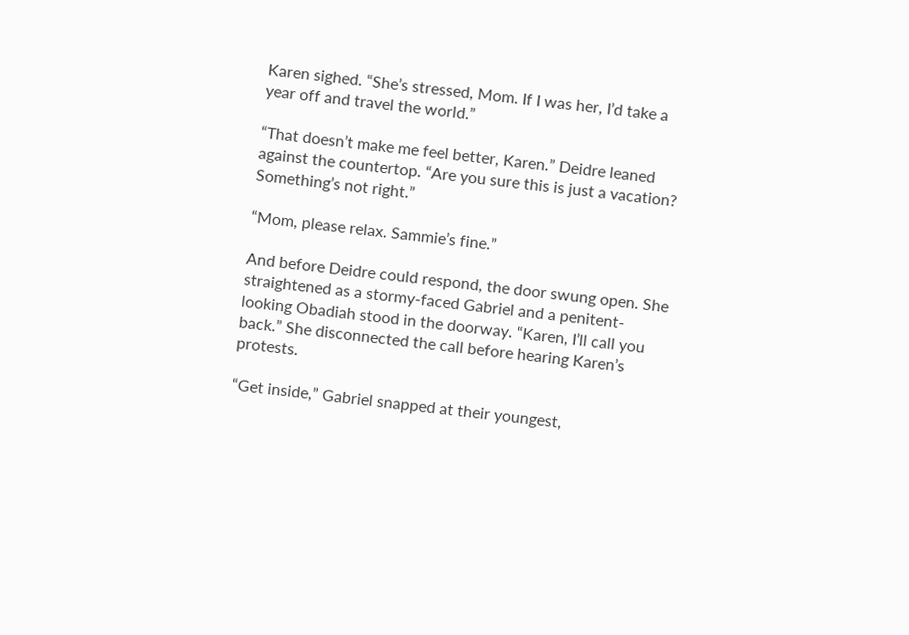Karen sighed. “She’s stressed, Mom. If I was her, I’d take a year off and travel the world.”

“That doesn’t make me feel better, Karen.” Deidre leaned against the countertop. “Are you sure this is just a vacation? Something’s not right.”

“Mom, please relax. Sammie’s fine.”

And before Deidre could respond, the door swung open. She straightened as a stormy-faced Gabriel and a penitent-looking Obadiah stood in the doorway. “Karen, I’ll call you back.” She disconnected the call before hearing Karen’s protests.

“Get inside,” Gabriel snapped at their youngest,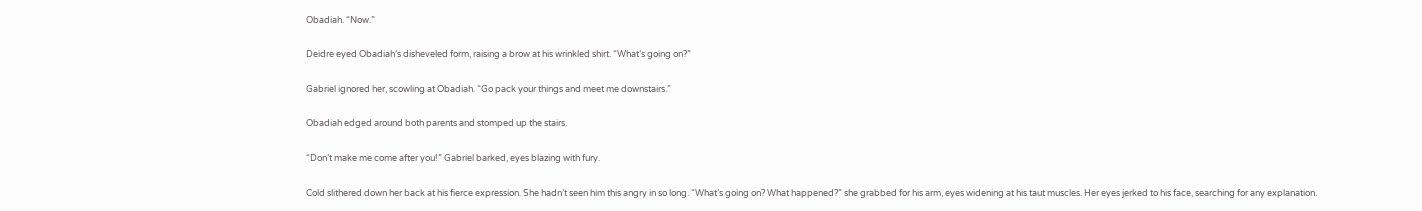Obadiah. “Now.”

Deidre eyed Obadiah’s disheveled form, raising a brow at his wrinkled shirt. “What’s going on?”

Gabriel ignored her, scowling at Obadiah. “Go pack your things and meet me downstairs.”

Obadiah edged around both parents and stomped up the stairs.

“Don’t make me come after you!” Gabriel barked, eyes blazing with fury.

Cold slithered down her back at his fierce expression. She hadn’t seen him this angry in so long. “What’s going on? What happened?” she grabbed for his arm, eyes widening at his taut muscles. Her eyes jerked to his face, searching for any explanation.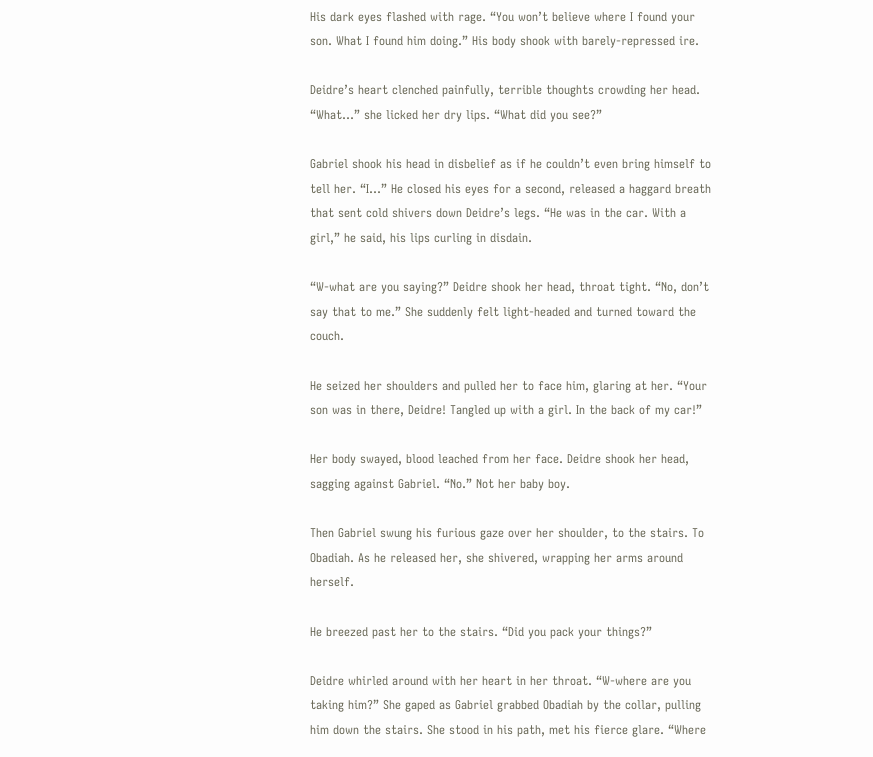His dark eyes flashed with rage. “You won’t believe where I found your son. What I found him doing.” His body shook with barely-repressed ire.

Deidre’s heart clenched painfully, terrible thoughts crowding her head. “What…” she licked her dry lips. “What did you see?”

Gabriel shook his head in disbelief as if he couldn’t even bring himself to tell her. “I…” He closed his eyes for a second, released a haggard breath that sent cold shivers down Deidre’s legs. “He was in the car. With a girl,” he said, his lips curling in disdain.

“W-what are you saying?” Deidre shook her head, throat tight. “No, don’t say that to me.” She suddenly felt light-headed and turned toward the couch.

He seized her shoulders and pulled her to face him, glaring at her. “Your son was in there, Deidre! Tangled up with a girl. In the back of my car!”

Her body swayed, blood leached from her face. Deidre shook her head, sagging against Gabriel. “No.” Not her baby boy.

Then Gabriel swung his furious gaze over her shoulder, to the stairs. To Obadiah. As he released her, she shivered, wrapping her arms around herself.

He breezed past her to the stairs. “Did you pack your things?”

Deidre whirled around with her heart in her throat. “W-where are you taking him?” She gaped as Gabriel grabbed Obadiah by the collar, pulling him down the stairs. She stood in his path, met his fierce glare. “Where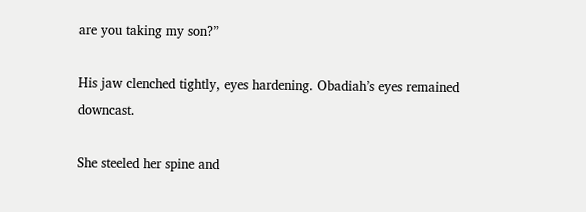are you taking my son?”

His jaw clenched tightly, eyes hardening. Obadiah’s eyes remained downcast.

She steeled her spine and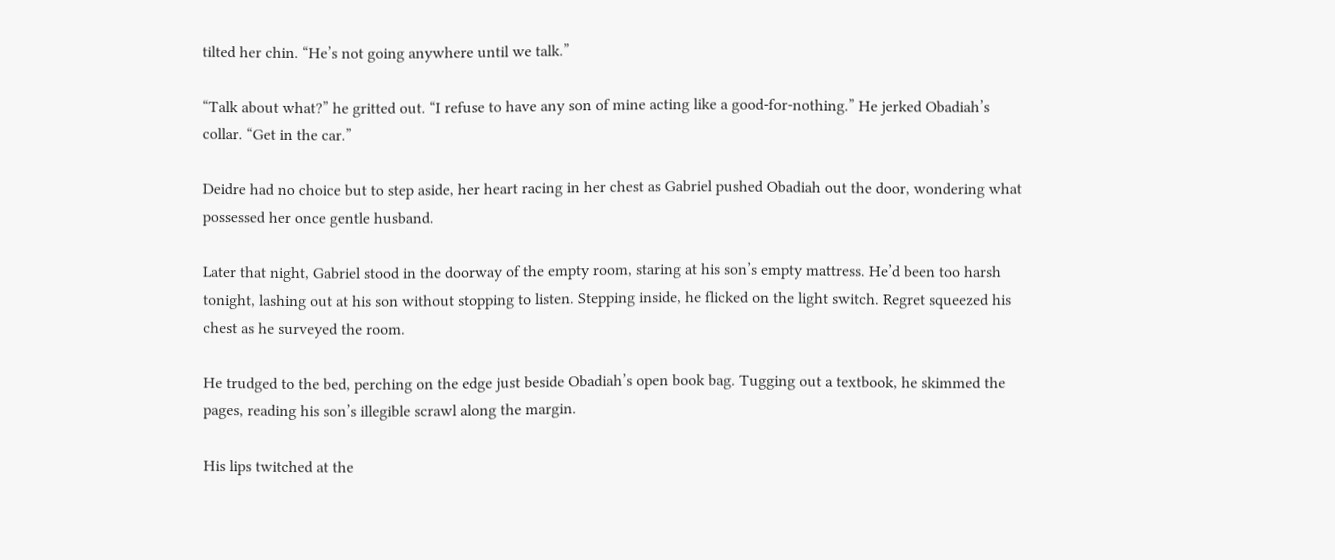tilted her chin. “He’s not going anywhere until we talk.”

“Talk about what?” he gritted out. “I refuse to have any son of mine acting like a good-for-nothing.” He jerked Obadiah’s collar. “Get in the car.”

Deidre had no choice but to step aside, her heart racing in her chest as Gabriel pushed Obadiah out the door, wondering what possessed her once gentle husband.

Later that night, Gabriel stood in the doorway of the empty room, staring at his son’s empty mattress. He’d been too harsh tonight, lashing out at his son without stopping to listen. Stepping inside, he flicked on the light switch. Regret squeezed his chest as he surveyed the room.

He trudged to the bed, perching on the edge just beside Obadiah’s open book bag. Tugging out a textbook, he skimmed the pages, reading his son’s illegible scrawl along the margin.

His lips twitched at the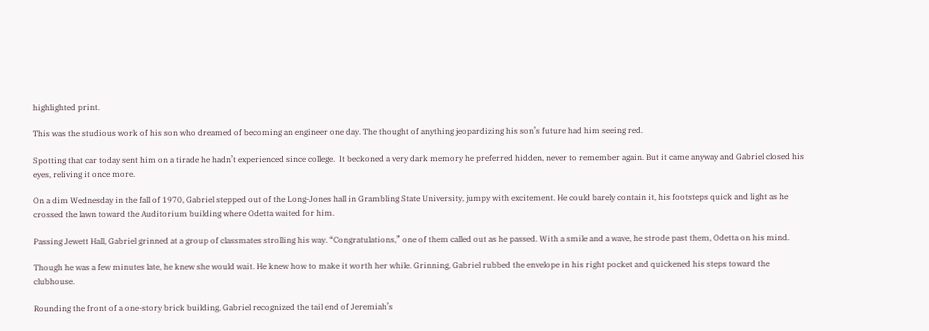highlighted print.

This was the studious work of his son who dreamed of becoming an engineer one day. The thought of anything jeopardizing his son’s future had him seeing red.

Spotting that car today sent him on a tirade he hadn’t experienced since college.  It beckoned a very dark memory he preferred hidden, never to remember again. But it came anyway and Gabriel closed his eyes, reliving it once more.

On a dim Wednesday in the fall of 1970, Gabriel stepped out of the Long-Jones hall in Grambling State University, jumpy with excitement. He could barely contain it, his footsteps quick and light as he crossed the lawn toward the Auditorium building where Odetta waited for him.

Passing Jewett Hall, Gabriel grinned at a group of classmates strolling his way. “Congratulations,” one of them called out as he passed. With a smile and a wave, he strode past them, Odetta on his mind.

Though he was a few minutes late, he knew she would wait. He knew how to make it worth her while. Grinning, Gabriel rubbed the envelope in his right pocket and quickened his steps toward the clubhouse.

Rounding the front of a one-story brick building, Gabriel recognized the tail end of Jeremiah’s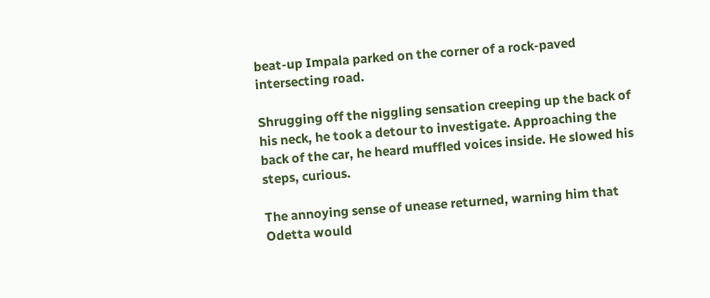beat-up Impala parked on the corner of a rock-paved intersecting road.

Shrugging off the niggling sensation creeping up the back of his neck, he took a detour to investigate. Approaching the back of the car, he heard muffled voices inside. He slowed his steps, curious.

The annoying sense of unease returned, warning him that Odetta would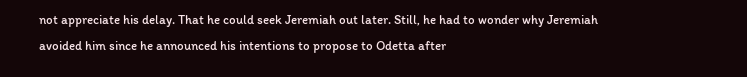not appreciate his delay. That he could seek Jeremiah out later. Still, he had to wonder why Jeremiah avoided him since he announced his intentions to propose to Odetta after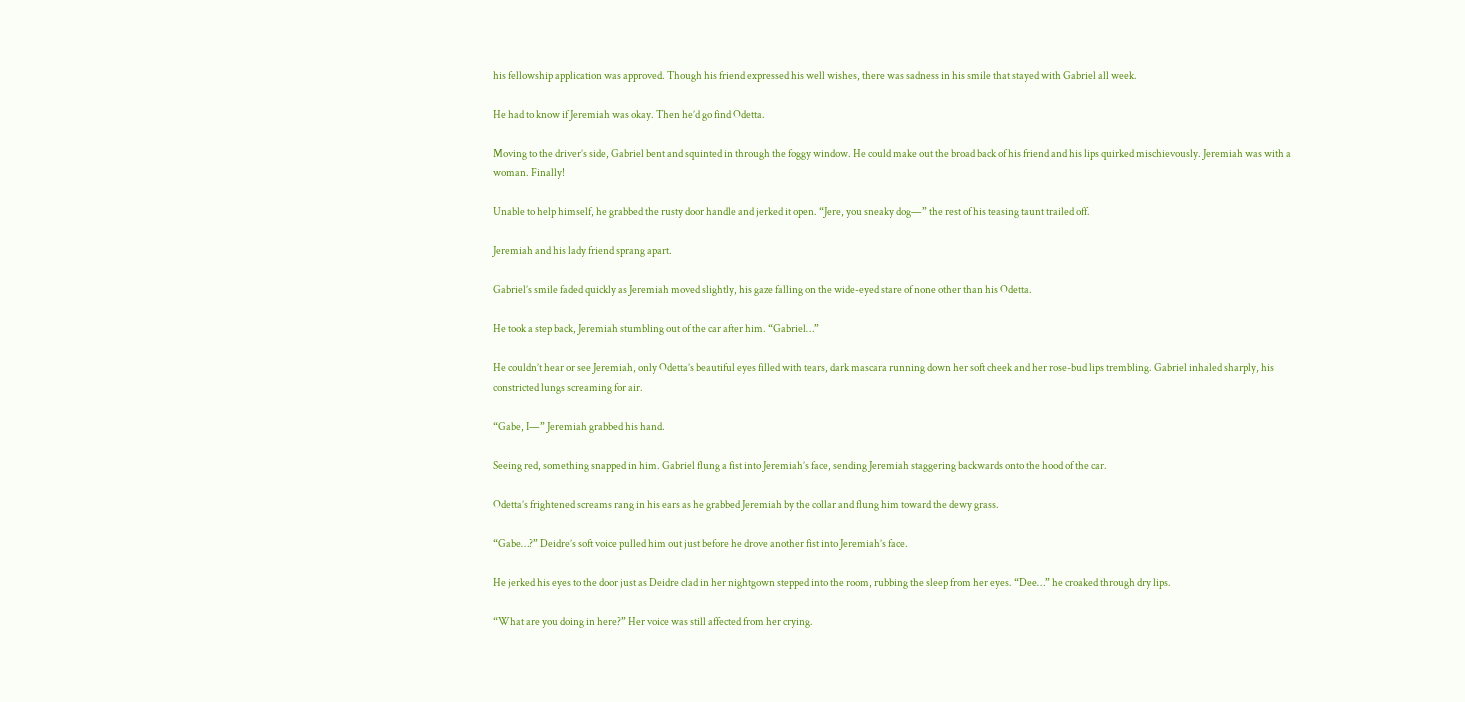his fellowship application was approved. Though his friend expressed his well wishes, there was sadness in his smile that stayed with Gabriel all week.

He had to know if Jeremiah was okay. Then he’d go find Odetta.

Moving to the driver’s side, Gabriel bent and squinted in through the foggy window. He could make out the broad back of his friend and his lips quirked mischievously. Jeremiah was with a woman. Finally!

Unable to help himself, he grabbed the rusty door handle and jerked it open. “Jere, you sneaky dog—” the rest of his teasing taunt trailed off.

Jeremiah and his lady friend sprang apart.

Gabriel’s smile faded quickly as Jeremiah moved slightly, his gaze falling on the wide-eyed stare of none other than his Odetta.

He took a step back, Jeremiah stumbling out of the car after him. “Gabriel…”

He couldn’t hear or see Jeremiah, only Odetta’s beautiful eyes filled with tears, dark mascara running down her soft cheek and her rose-bud lips trembling. Gabriel inhaled sharply, his constricted lungs screaming for air.

“Gabe, I—” Jeremiah grabbed his hand.

Seeing red, something snapped in him. Gabriel flung a fist into Jeremiah’s face, sending Jeremiah staggering backwards onto the hood of the car.

Odetta’s frightened screams rang in his ears as he grabbed Jeremiah by the collar and flung him toward the dewy grass.

“Gabe…?” Deidre’s soft voice pulled him out just before he drove another fist into Jeremiah’s face.

He jerked his eyes to the door just as Deidre clad in her nightgown stepped into the room, rubbing the sleep from her eyes. “Dee…” he croaked through dry lips.

“What are you doing in here?” Her voice was still affected from her crying.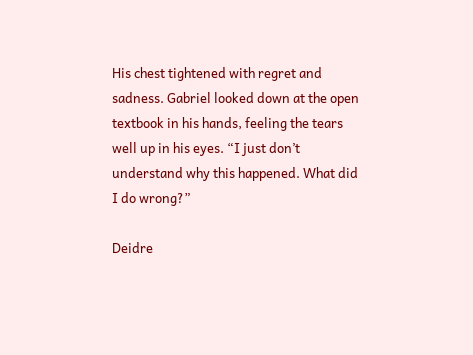His chest tightened with regret and sadness. Gabriel looked down at the open textbook in his hands, feeling the tears well up in his eyes. “I just don’t understand why this happened. What did I do wrong?”

Deidre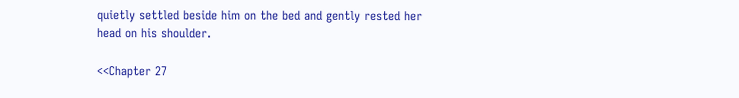quietly settled beside him on the bed and gently rested her head on his shoulder.

<<Chapter 27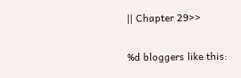|| Chapter 29>>

%d bloggers like this: